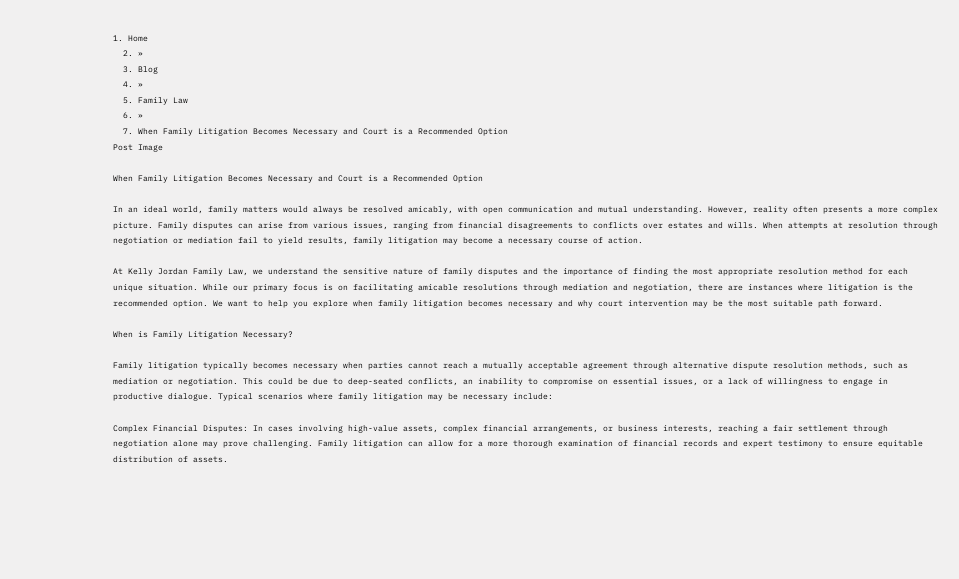1. Home
  2. »
  3. Blog
  4. »
  5. Family Law
  6. »
  7. When Family Litigation Becomes Necessary and Court is a Recommended Option
Post Image

When Family Litigation Becomes Necessary and Court is a Recommended Option

In an ideal world, family matters would always be resolved amicably, with open communication and mutual understanding. However, reality often presents a more complex picture. Family disputes can arise from various issues, ranging from financial disagreements to conflicts over estates and wills. When attempts at resolution through negotiation or mediation fail to yield results, family litigation may become a necessary course of action.

At Kelly Jordan Family Law, we understand the sensitive nature of family disputes and the importance of finding the most appropriate resolution method for each unique situation. While our primary focus is on facilitating amicable resolutions through mediation and negotiation, there are instances where litigation is the recommended option. We want to help you explore when family litigation becomes necessary and why court intervention may be the most suitable path forward.

When is Family Litigation Necessary?

Family litigation typically becomes necessary when parties cannot reach a mutually acceptable agreement through alternative dispute resolution methods, such as mediation or negotiation. This could be due to deep-seated conflicts, an inability to compromise on essential issues, or a lack of willingness to engage in productive dialogue. Typical scenarios where family litigation may be necessary include:

Complex Financial Disputes: In cases involving high-value assets, complex financial arrangements, or business interests, reaching a fair settlement through negotiation alone may prove challenging. Family litigation can allow for a more thorough examination of financial records and expert testimony to ensure equitable distribution of assets.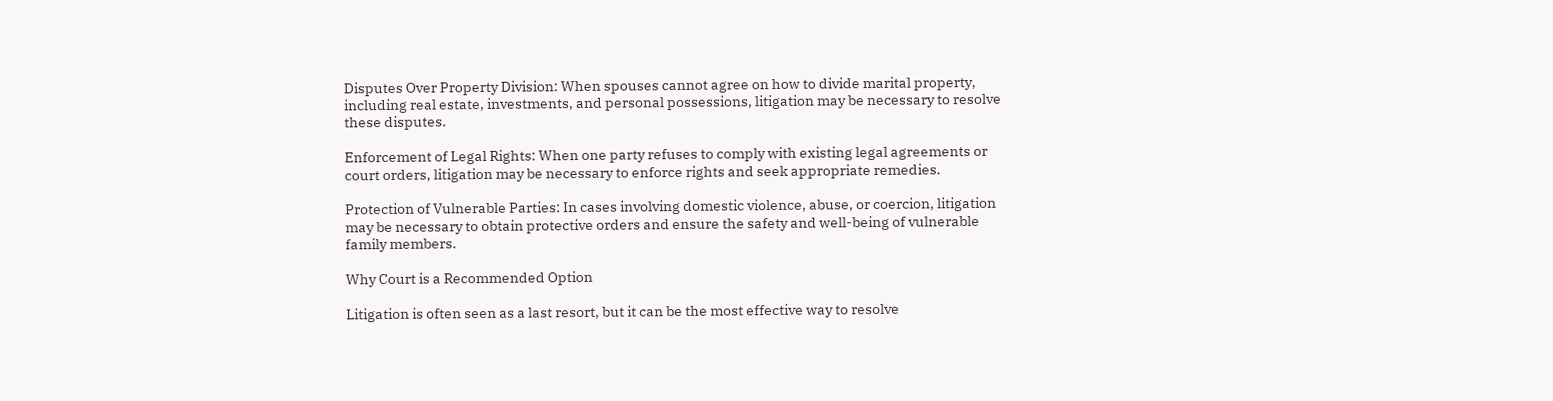Disputes Over Property Division: When spouses cannot agree on how to divide marital property, including real estate, investments, and personal possessions, litigation may be necessary to resolve these disputes.

Enforcement of Legal Rights: When one party refuses to comply with existing legal agreements or court orders, litigation may be necessary to enforce rights and seek appropriate remedies.

Protection of Vulnerable Parties: In cases involving domestic violence, abuse, or coercion, litigation may be necessary to obtain protective orders and ensure the safety and well-being of vulnerable family members.

Why Court is a Recommended Option

Litigation is often seen as a last resort, but it can be the most effective way to resolve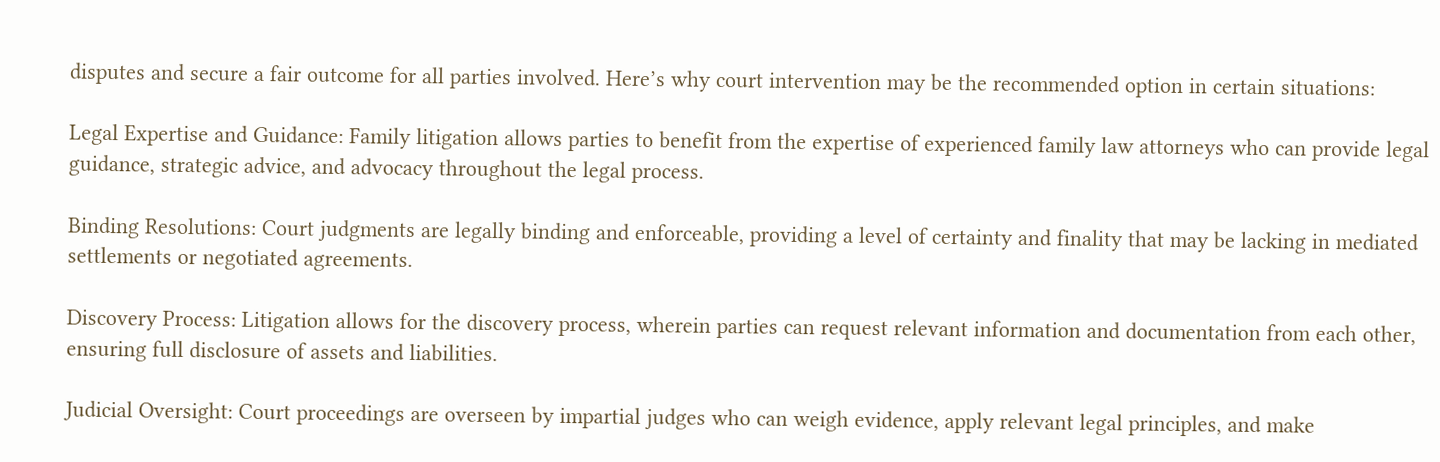disputes and secure a fair outcome for all parties involved. Here’s why court intervention may be the recommended option in certain situations:

Legal Expertise and Guidance: Family litigation allows parties to benefit from the expertise of experienced family law attorneys who can provide legal guidance, strategic advice, and advocacy throughout the legal process.

Binding Resolutions: Court judgments are legally binding and enforceable, providing a level of certainty and finality that may be lacking in mediated settlements or negotiated agreements.

Discovery Process: Litigation allows for the discovery process, wherein parties can request relevant information and documentation from each other, ensuring full disclosure of assets and liabilities.

Judicial Oversight: Court proceedings are overseen by impartial judges who can weigh evidence, apply relevant legal principles, and make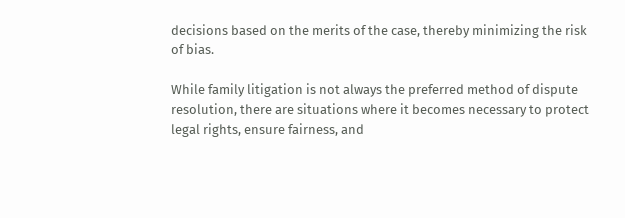decisions based on the merits of the case, thereby minimizing the risk of bias.

While family litigation is not always the preferred method of dispute resolution, there are situations where it becomes necessary to protect legal rights, ensure fairness, and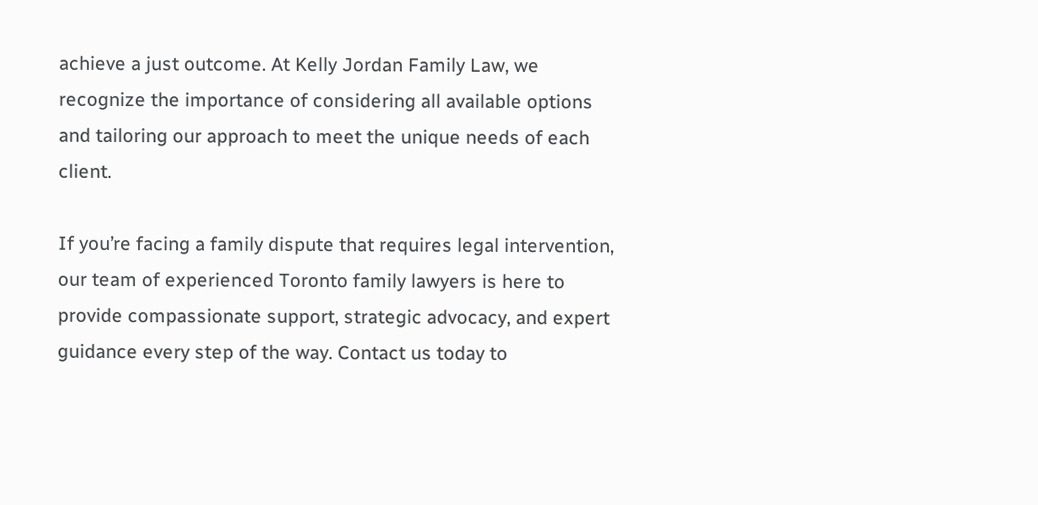achieve a just outcome. At Kelly Jordan Family Law, we recognize the importance of considering all available options and tailoring our approach to meet the unique needs of each client.

If you’re facing a family dispute that requires legal intervention, our team of experienced Toronto family lawyers is here to provide compassionate support, strategic advocacy, and expert guidance every step of the way. Contact us today to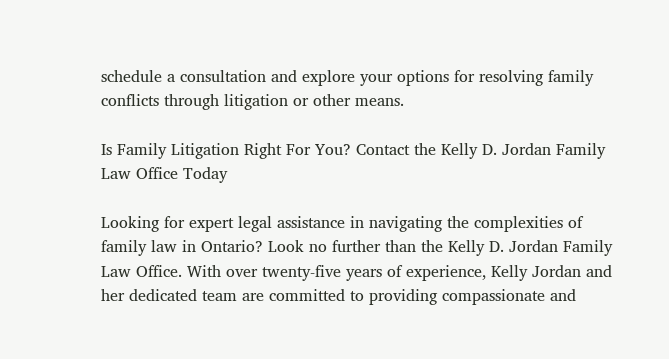schedule a consultation and explore your options for resolving family conflicts through litigation or other means.

Is Family Litigation Right For You? Contact the Kelly D. Jordan Family Law Office Today

Looking for expert legal assistance in navigating the complexities of family law in Ontario? Look no further than the Kelly D. Jordan Family Law Office. With over twenty-five years of experience, Kelly Jordan and her dedicated team are committed to providing compassionate and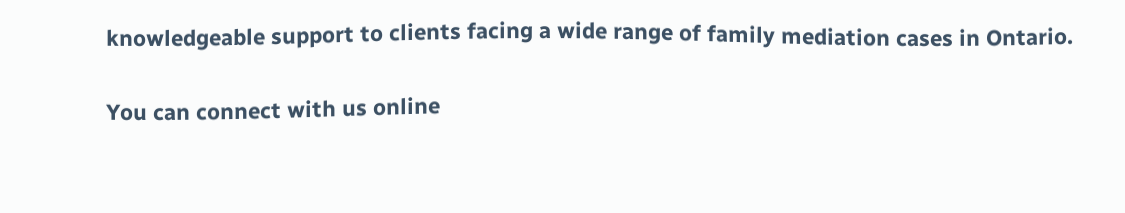knowledgeable support to clients facing a wide range of family mediation cases in Ontario.

You can connect with us online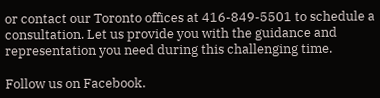or contact our Toronto offices at 416-849-5501 to schedule a consultation. Let us provide you with the guidance and representation you need during this challenging time.

Follow us on Facebook.